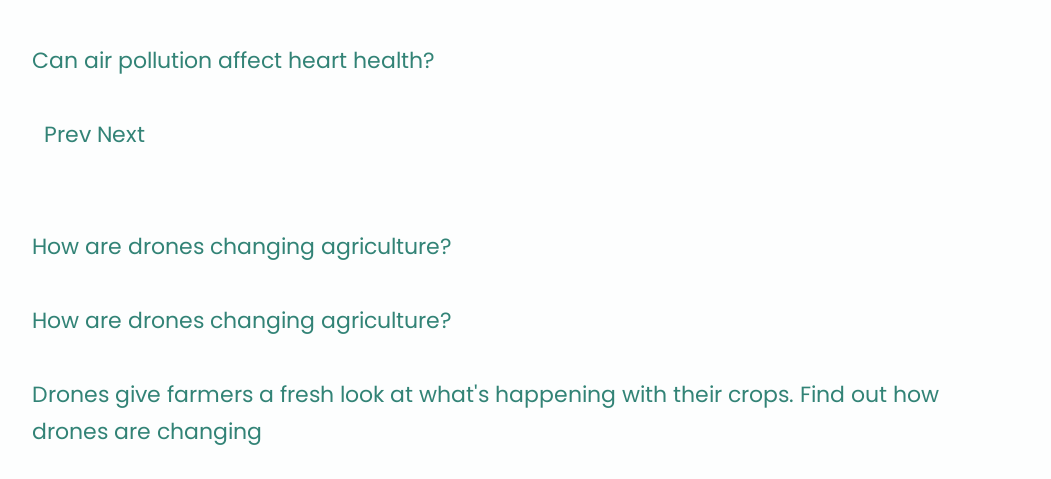Can air pollution affect heart health?

  Prev Next


How are drones changing agriculture?

How are drones changing agriculture?

Drones give farmers a fresh look at what's happening with their crops. Find out how drones are changing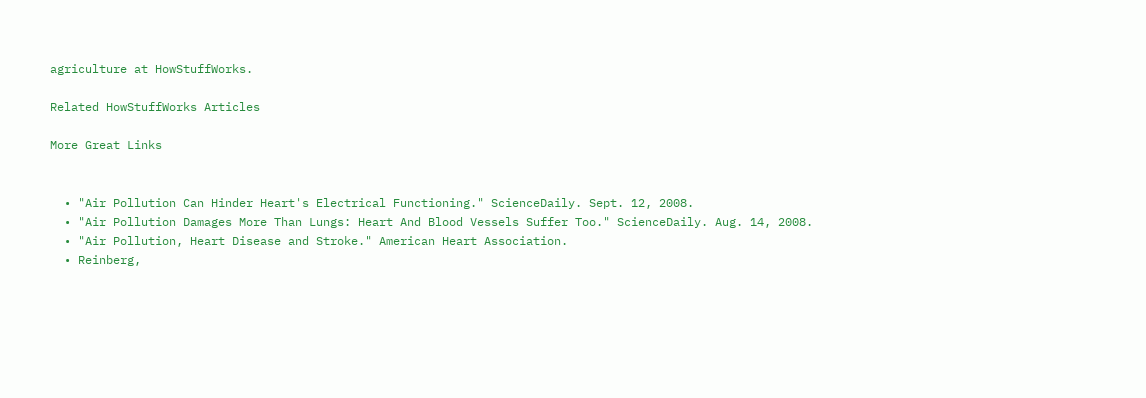agriculture at HowStuffWorks.

Related HowStuffWorks Articles

More Great Links


  • "Air Pollution Can Hinder Heart's Electrical Functioning." ScienceDaily. Sept. 12, 2008.
  • "Air Pollution Damages More Than Lungs: Heart And Blood Vessels Suffer Too." ScienceDaily. Aug. 14, 2008.
  • "Air Pollution, Heart Disease and Stroke." American Heart Association.
  • Reinberg,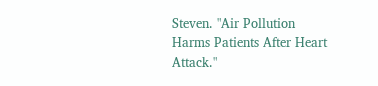Steven. "Air Pollution Harms Patients After Heart Attack."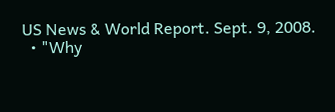US News & World Report. Sept. 9, 2008.
  • "Why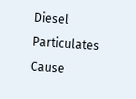Diesel Particulates Cause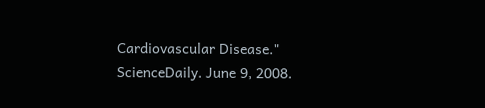Cardiovascular Disease." ScienceDaily. June 9, 2008.